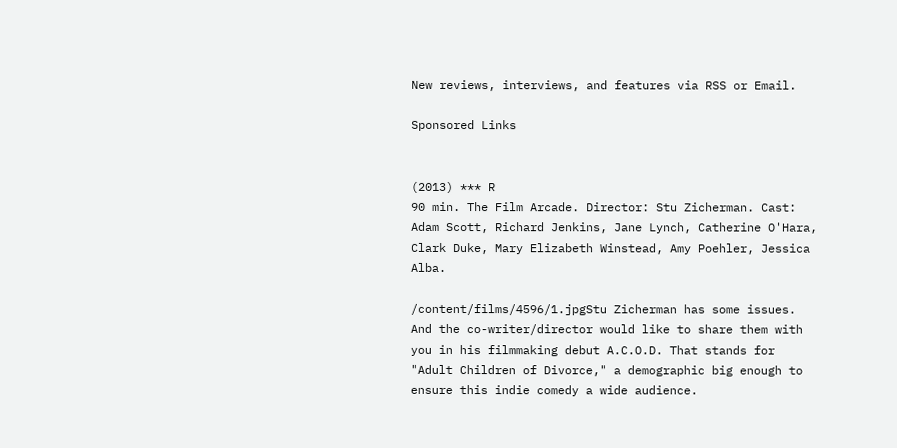New reviews, interviews, and features via RSS or Email.

Sponsored Links


(2013) *** R
90 min. The Film Arcade. Director: Stu Zicherman. Cast: Adam Scott, Richard Jenkins, Jane Lynch, Catherine O'Hara, Clark Duke, Mary Elizabeth Winstead, Amy Poehler, Jessica Alba.

/content/films/4596/1.jpgStu Zicherman has some issues. And the co-writer/director would like to share them with you in his filmmaking debut A.C.O.D. That stands for "Adult Children of Divorce," a demographic big enough to ensure this indie comedy a wide audience.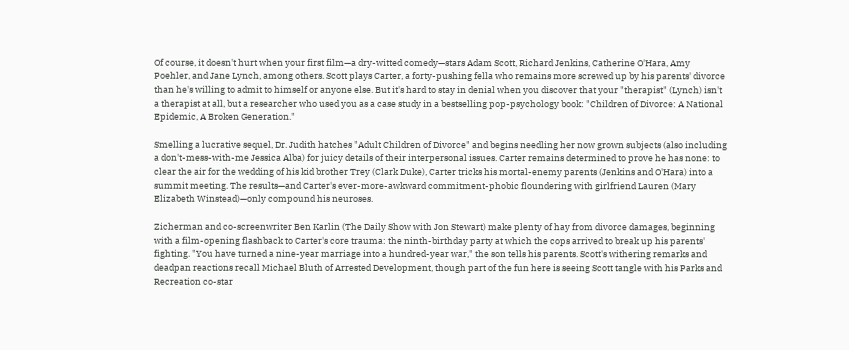Of course, it doesn't hurt when your first film—a dry-witted comedy—stars Adam Scott, Richard Jenkins, Catherine O'Hara, Amy Poehler, and Jane Lynch, among others. Scott plays Carter, a forty-pushing fella who remains more screwed up by his parents' divorce than he's willing to admit to himself or anyone else. But it's hard to stay in denial when you discover that your "therapist" (Lynch) isn't a therapist at all, but a researcher who used you as a case study in a bestselling pop-psychology book: "Children of Divorce: A National Epidemic, A Broken Generation."

Smelling a lucrative sequel, Dr. Judith hatches "Adult Children of Divorce" and begins needling her now grown subjects (also including a don't-mess-with-me Jessica Alba) for juicy details of their interpersonal issues. Carter remains determined to prove he has none: to clear the air for the wedding of his kid brother Trey (Clark Duke), Carter tricks his mortal-enemy parents (Jenkins and O'Hara) into a summit meeting. The results—and Carter's ever-more-awkward commitment-phobic floundering with girlfriend Lauren (Mary Elizabeth Winstead)—only compound his neuroses.

Zicherman and co-screenwriter Ben Karlin (The Daily Show with Jon Stewart) make plenty of hay from divorce damages, beginning with a film-opening flashback to Carter's core trauma: the ninth-birthday party at which the cops arrived to break up his parents' fighting. "You have turned a nine-year marriage into a hundred-year war," the son tells his parents. Scott's withering remarks and deadpan reactions recall Michael Bluth of Arrested Development, though part of the fun here is seeing Scott tangle with his Parks and Recreation co-star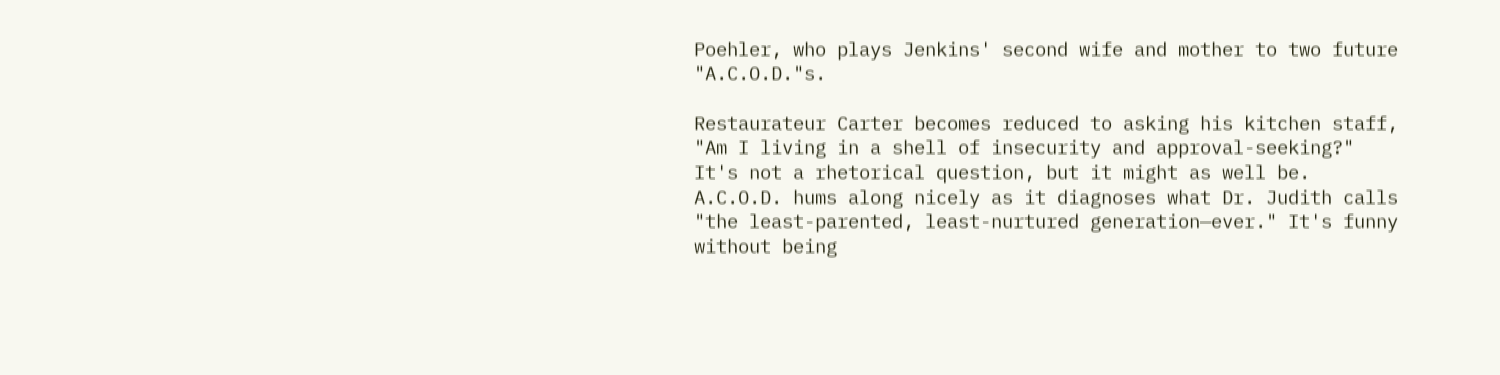Poehler, who plays Jenkins' second wife and mother to two future "A.C.O.D."s.

Restaurateur Carter becomes reduced to asking his kitchen staff, "Am I living in a shell of insecurity and approval-seeking?" It's not a rhetorical question, but it might as well be. A.C.O.D. hums along nicely as it diagnoses what Dr. Judith calls "the least-parented, least-nurtured generation—ever." It's funny without being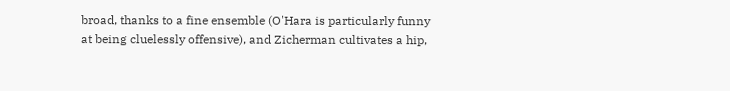broad, thanks to a fine ensemble (O'Hara is particularly funny at being cluelessly offensive), and Zicherman cultivates a hip,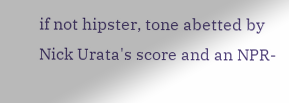if not hipster, tone abetted by Nick Urata's score and an NPR-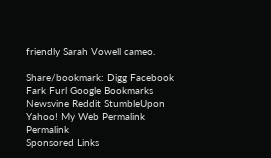friendly Sarah Vowell cameo.

Share/bookmark: Digg Facebook Fark Furl Google Bookmarks Newsvine Reddit StumbleUpon Yahoo! My Web Permalink Permalink
Sponsored Links